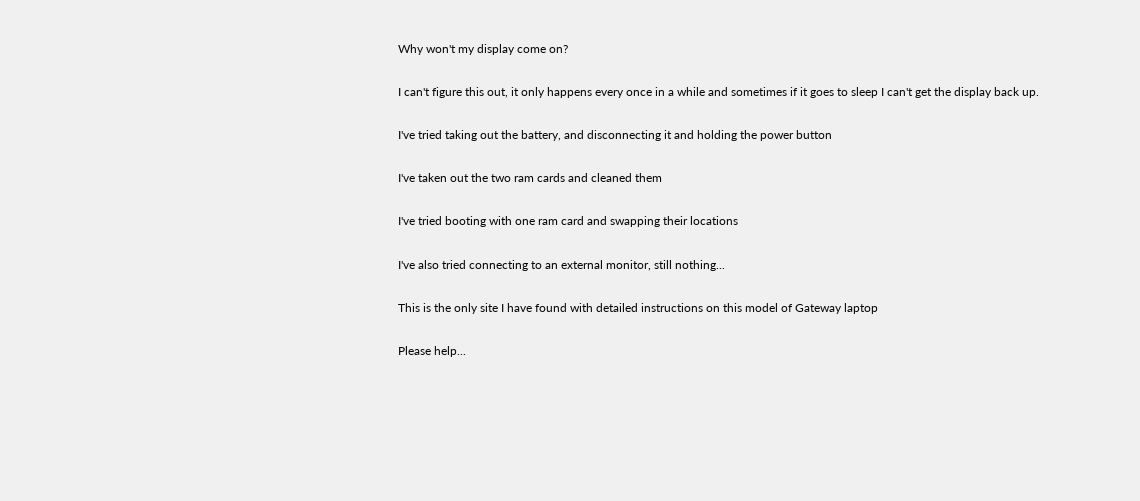Why won't my display come on?

I can't figure this out, it only happens every once in a while and sometimes if it goes to sleep I can't get the display back up.

I've tried taking out the battery, and disconnecting it and holding the power button

I've taken out the two ram cards and cleaned them

I've tried booting with one ram card and swapping their locations

I've also tried connecting to an external monitor, still nothing...

This is the only site I have found with detailed instructions on this model of Gateway laptop

Please help...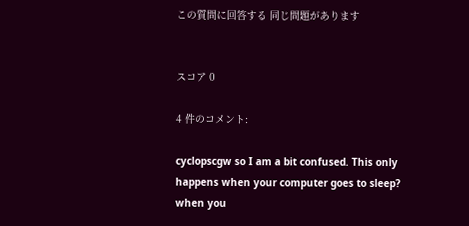この質問に回答する 同じ問題があります


スコア 0

4 件のコメント:

cyclopscgw so I am a bit confused. This only happens when your computer goes to sleep? when you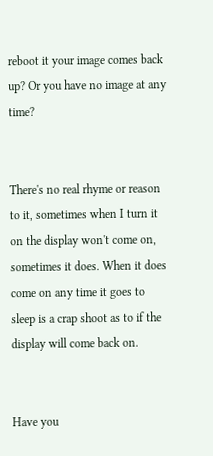reboot it your image comes back up? Or you have no image at any time?


There's no real rhyme or reason to it, sometimes when I turn it on the display won't come on, sometimes it does. When it does come on any time it goes to sleep is a crap shoot as to if the display will come back on.


Have you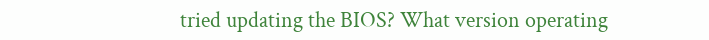tried updating the BIOS? What version operating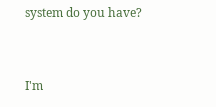system do you have?


I'm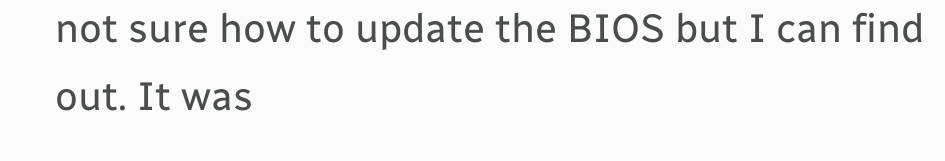not sure how to update the BIOS but I can find out. It was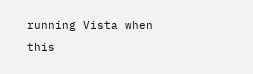running Vista when this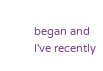began and I've recently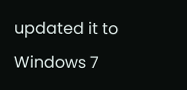updated it to Windows 7